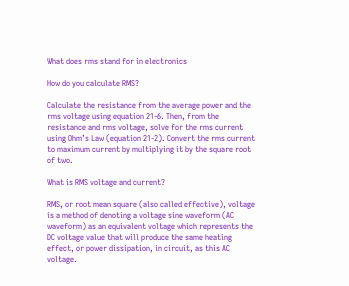What does rms stand for in electronics

How do you calculate RMS?

Calculate the resistance from the average power and the rms voltage using equation 21-6. Then, from the resistance and rms voltage, solve for the rms current using Ohm’s Law (equation 21-2). Convert the rms current to maximum current by multiplying it by the square root of two.

What is RMS voltage and current?

RMS, or root mean square (also called effective), voltage is a method of denoting a voltage sine waveform (AC waveform) as an equivalent voltage which represents the DC voltage value that will produce the same heating effect, or power dissipation, in circuit, as this AC voltage.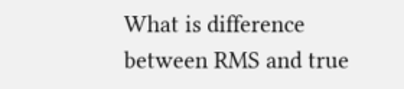What is difference between RMS and true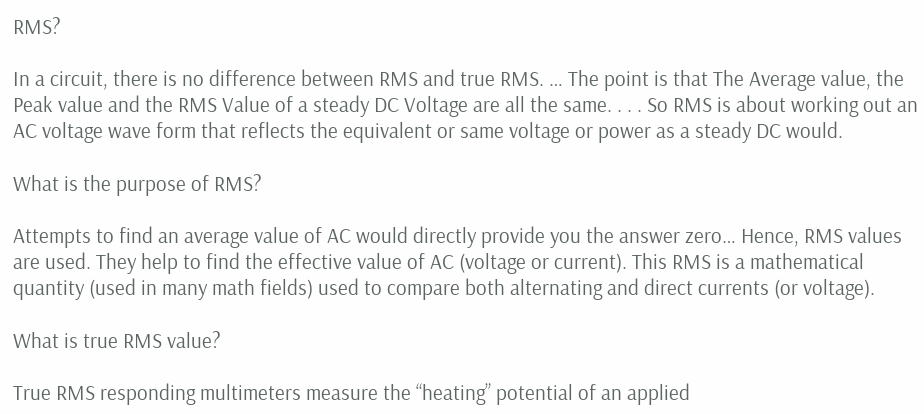RMS?

In a circuit, there is no difference between RMS and true RMS. … The point is that The Average value, the Peak value and the RMS Value of a steady DC Voltage are all the same. . . . So RMS is about working out an AC voltage wave form that reflects the equivalent or same voltage or power as a steady DC would.

What is the purpose of RMS?

Attempts to find an average value of AC would directly provide you the answer zero… Hence, RMS values are used. They help to find the effective value of AC (voltage or current). This RMS is a mathematical quantity (used in many math fields) used to compare both alternating and direct currents (or voltage).

What is true RMS value?

True RMS responding multimeters measure the “heating” potential of an applied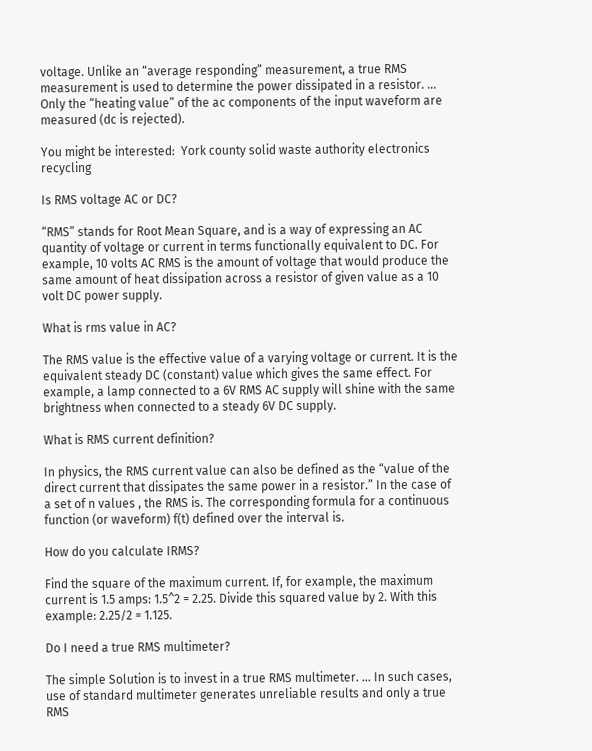voltage. Unlike an “average responding” measurement, a true RMS measurement is used to determine the power dissipated in a resistor. … Only the “heating value” of the ac components of the input waveform are measured (dc is rejected).

You might be interested:  York county solid waste authority electronics recycling

Is RMS voltage AC or DC?

“RMS” stands for Root Mean Square, and is a way of expressing an AC quantity of voltage or current in terms functionally equivalent to DC. For example, 10 volts AC RMS is the amount of voltage that would produce the same amount of heat dissipation across a resistor of given value as a 10 volt DC power supply.

What is rms value in AC?

The RMS value is the effective value of a varying voltage or current. It is the equivalent steady DC (constant) value which gives the same effect. For example, a lamp connected to a 6V RMS AC supply will shine with the same brightness when connected to a steady 6V DC supply.

What is RMS current definition?

In physics, the RMS current value can also be defined as the “value of the direct current that dissipates the same power in a resistor.” In the case of a set of n values , the RMS is. The corresponding formula for a continuous function (or waveform) f(t) defined over the interval is.

How do you calculate IRMS?

Find the square of the maximum current. If, for example, the maximum current is 1.5 amps: 1.5^2 = 2.25. Divide this squared value by 2. With this example: 2.25/2 = 1.125.

Do I need a true RMS multimeter?

The simple Solution is to invest in a true RMS multimeter. … In such cases, use of standard multimeter generates unreliable results and only a true RMS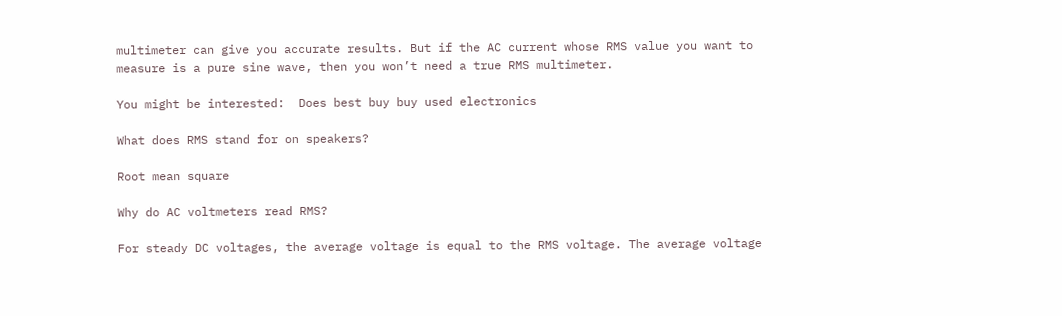multimeter can give you accurate results. But if the AC current whose RMS value you want to measure is a pure sine wave, then you won’t need a true RMS multimeter.

You might be interested:  Does best buy buy used electronics

What does RMS stand for on speakers?

Root mean square

Why do AC voltmeters read RMS?

For steady DC voltages, the average voltage is equal to the RMS voltage. The average voltage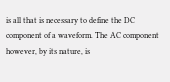is all that is necessary to define the DC component of a waveform. The AC component however, by its nature, is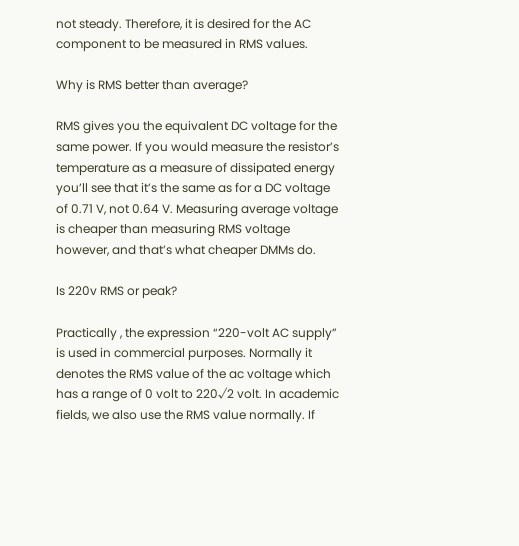not steady. Therefore, it is desired for the AC component to be measured in RMS values.

Why is RMS better than average?

RMS gives you the equivalent DC voltage for the same power. If you would measure the resistor’s temperature as a measure of dissipated energy you’ll see that it’s the same as for a DC voltage of 0.71 V, not 0.64 V. Measuring average voltage is cheaper than measuring RMS voltage however, and that’s what cheaper DMMs do.

Is 220v RMS or peak?

Practically , the expression “220-volt AC supply” is used in commercial purposes. Normally it denotes the RMS value of the ac voltage which has a range of 0 volt to 220√2 volt. In academic fields, we also use the RMS value normally. If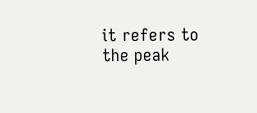it refers to the peak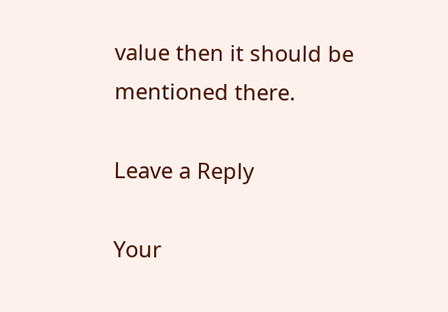value then it should be mentioned there.

Leave a Reply

Your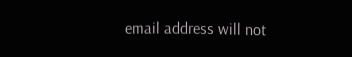email address will not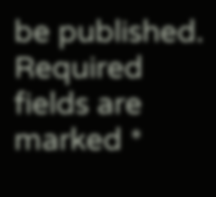be published. Required fields are marked *